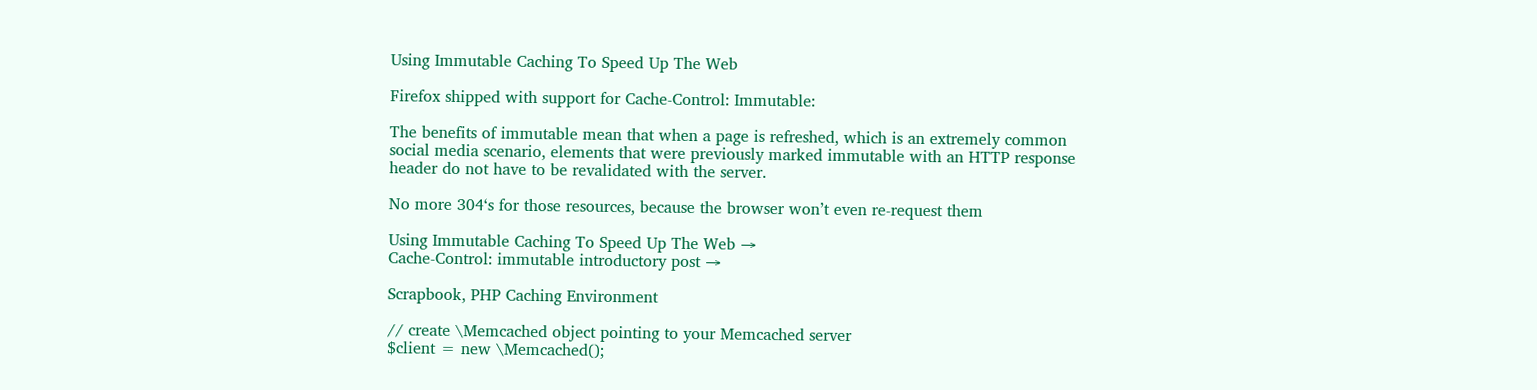Using Immutable Caching To Speed Up The Web

Firefox shipped with support for Cache-Control: Immutable:

The benefits of immutable mean that when a page is refreshed, which is an extremely common social media scenario, elements that were previously marked immutable with an HTTP response header do not have to be revalidated with the server.

No more 304‘s for those resources, because the browser won’t even re-request them

Using Immutable Caching To Speed Up The Web →
Cache-Control: immutable introductory post →

Scrapbook, PHP Caching Environment

// create \Memcached object pointing to your Memcached server
$client = new \Memcached();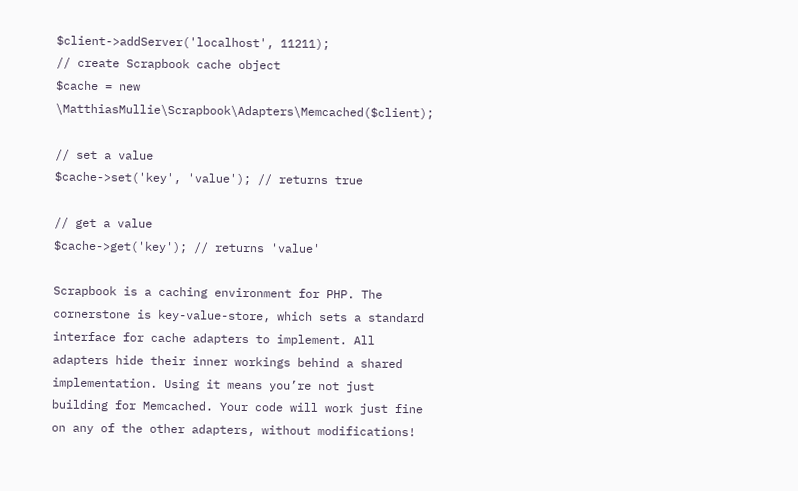$client->addServer('localhost', 11211);
// create Scrapbook cache object
$cache = new \MatthiasMullie\Scrapbook\Adapters\Memcached($client);

// set a value
$cache->set('key', 'value'); // returns true

// get a value
$cache->get('key'); // returns 'value'

Scrapbook is a caching environment for PHP. The cornerstone is key-value-store, which sets a standard interface for cache adapters to implement. All adapters hide their inner workings behind a shared implementation. Using it means you’re not just building for Memcached. Your code will work just fine on any of the other adapters, without modifications!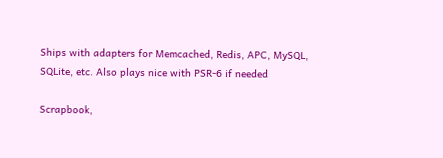Ships with adapters for Memcached, Redis, APC, MySQL, SQLite, etc. Also plays nice with PSR-6 if needed

Scrapbook,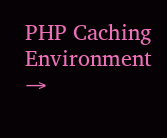PHP Caching Environment →